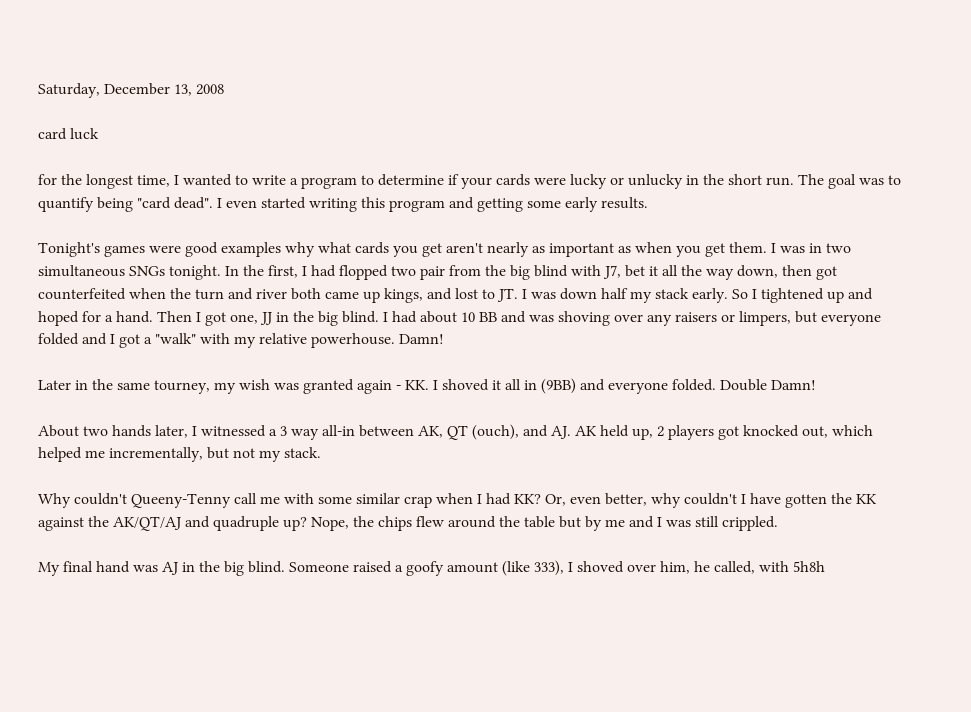Saturday, December 13, 2008

card luck

for the longest time, I wanted to write a program to determine if your cards were lucky or unlucky in the short run. The goal was to quantify being "card dead". I even started writing this program and getting some early results.

Tonight's games were good examples why what cards you get aren't nearly as important as when you get them. I was in two simultaneous SNGs tonight. In the first, I had flopped two pair from the big blind with J7, bet it all the way down, then got counterfeited when the turn and river both came up kings, and lost to JT. I was down half my stack early. So I tightened up and hoped for a hand. Then I got one, JJ in the big blind. I had about 10 BB and was shoving over any raisers or limpers, but everyone folded and I got a "walk" with my relative powerhouse. Damn!

Later in the same tourney, my wish was granted again - KK. I shoved it all in (9BB) and everyone folded. Double Damn!

About two hands later, I witnessed a 3 way all-in between AK, QT (ouch), and AJ. AK held up, 2 players got knocked out, which helped me incrementally, but not my stack.

Why couldn't Queeny-Tenny call me with some similar crap when I had KK? Or, even better, why couldn't I have gotten the KK against the AK/QT/AJ and quadruple up? Nope, the chips flew around the table but by me and I was still crippled.

My final hand was AJ in the big blind. Someone raised a goofy amount (like 333), I shoved over him, he called, with 5h8h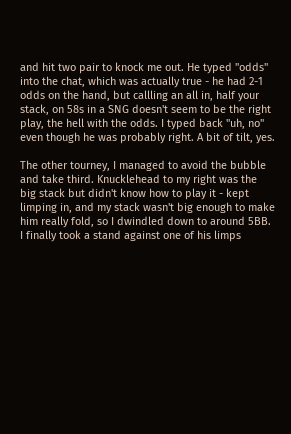and hit two pair to knock me out. He typed "odds" into the chat, which was actually true - he had 2-1 odds on the hand, but callling an all in, half your stack, on 58s in a SNG doesn't seem to be the right play, the hell with the odds. I typed back "uh, no" even though he was probably right. A bit of tilt, yes.

The other tourney, I managed to avoid the bubble and take third. Knucklehead to my right was the big stack but didn't know how to play it - kept limping in, and my stack wasn't big enough to make him really fold, so I dwindled down to around 5BB. I finally took a stand against one of his limps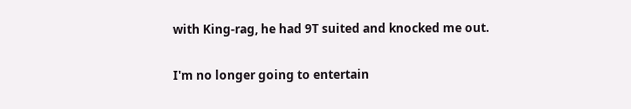with King-rag, he had 9T suited and knocked me out.

I'm no longer going to entertain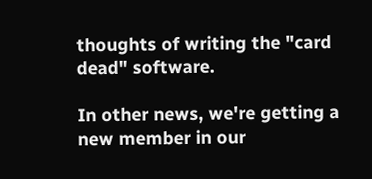thoughts of writing the "card dead" software.

In other news, we're getting a new member in our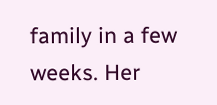family in a few weeks. Her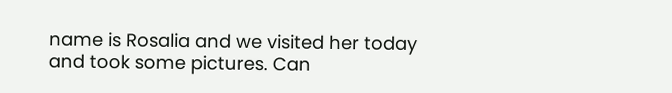name is Rosalia and we visited her today and took some pictures. Can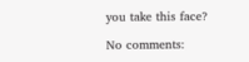you take this face?

No comments: